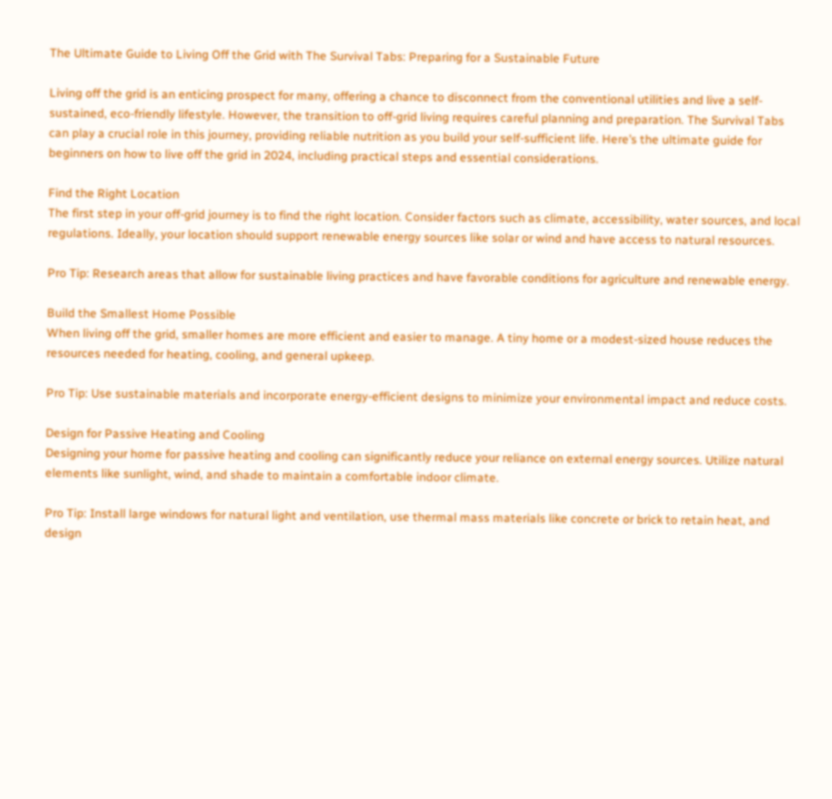The Ultimate Guide to Living Off the Grid with The Survival Tabs: Preparing for a Sustainable Future

Living off the grid is an enticing prospect for many, offering a chance to disconnect from the conventional utilities and live a self-sustained, eco-friendly lifestyle. However, the transition to off-grid living requires careful planning and preparation. The Survival Tabs can play a crucial role in this journey, providing reliable nutrition as you build your self-sufficient life. Here’s the ultimate guide for beginners on how to live off the grid in 2024, including practical steps and essential considerations.

Find the Right Location
The first step in your off-grid journey is to find the right location. Consider factors such as climate, accessibility, water sources, and local regulations. Ideally, your location should support renewable energy sources like solar or wind and have access to natural resources.

Pro Tip: Research areas that allow for sustainable living practices and have favorable conditions for agriculture and renewable energy.

Build the Smallest Home Possible
When living off the grid, smaller homes are more efficient and easier to manage. A tiny home or a modest-sized house reduces the resources needed for heating, cooling, and general upkeep.

Pro Tip: Use sustainable materials and incorporate energy-efficient designs to minimize your environmental impact and reduce costs.

Design for Passive Heating and Cooling
Designing your home for passive heating and cooling can significantly reduce your reliance on external energy sources. Utilize natural elements like sunlight, wind, and shade to maintain a comfortable indoor climate.

Pro Tip: Install large windows for natural light and ventilation, use thermal mass materials like concrete or brick to retain heat, and design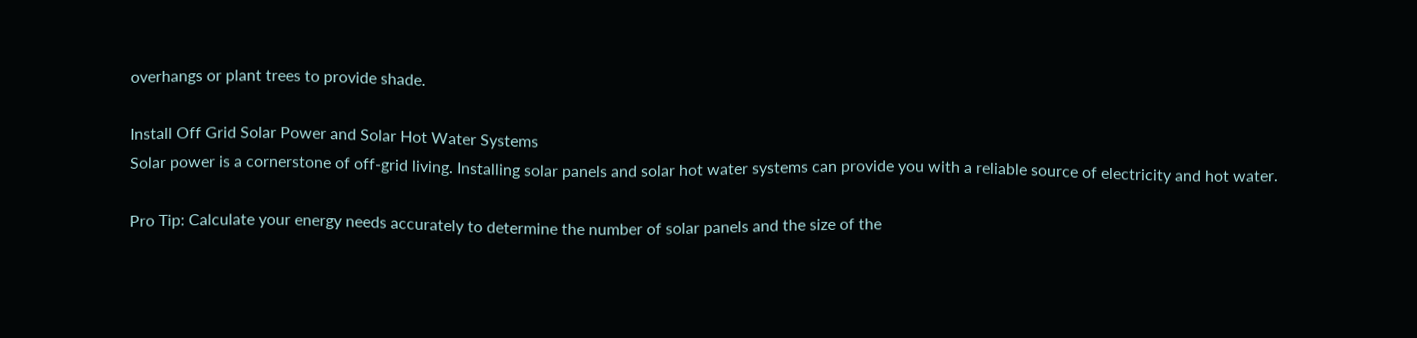overhangs or plant trees to provide shade.

Install Off Grid Solar Power and Solar Hot Water Systems
Solar power is a cornerstone of off-grid living. Installing solar panels and solar hot water systems can provide you with a reliable source of electricity and hot water.

Pro Tip: Calculate your energy needs accurately to determine the number of solar panels and the size of the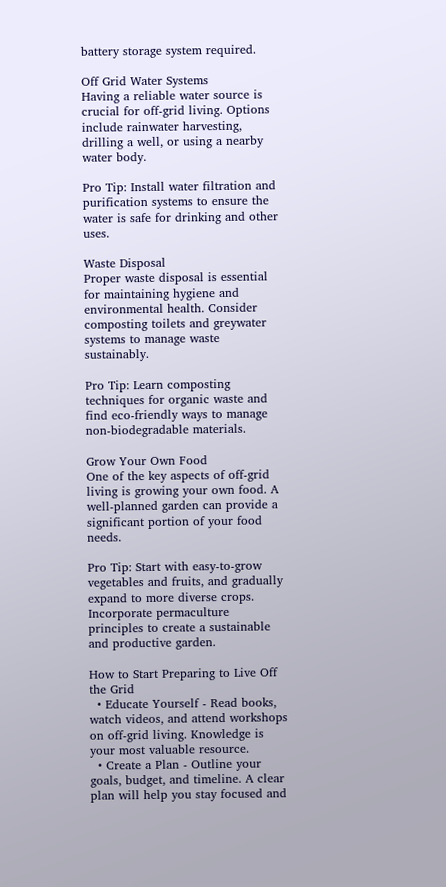battery storage system required.

Off Grid Water Systems
Having a reliable water source is crucial for off-grid living. Options include rainwater harvesting, drilling a well, or using a nearby water body.

Pro Tip: Install water filtration and purification systems to ensure the water is safe for drinking and other uses.

Waste Disposal
Proper waste disposal is essential for maintaining hygiene and environmental health. Consider composting toilets and greywater systems to manage waste sustainably.

Pro Tip: Learn composting techniques for organic waste and find eco-friendly ways to manage non-biodegradable materials.

Grow Your Own Food
One of the key aspects of off-grid living is growing your own food. A well-planned garden can provide a significant portion of your food needs.

Pro Tip: Start with easy-to-grow vegetables and fruits, and gradually expand to more diverse crops. Incorporate permaculture principles to create a sustainable and productive garden.

How to Start Preparing to Live Off the Grid
  • Educate Yourself - Read books, watch videos, and attend workshops on off-grid living. Knowledge is your most valuable resource.
  • Create a Plan - Outline your goals, budget, and timeline. A clear plan will help you stay focused and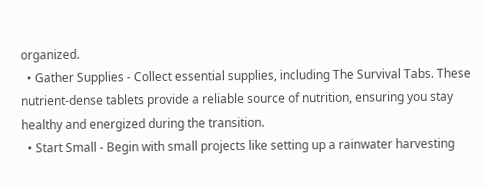organized.
  • Gather Supplies - Collect essential supplies, including The Survival Tabs. These nutrient-dense tablets provide a reliable source of nutrition, ensuring you stay healthy and energized during the transition.
  • Start Small - Begin with small projects like setting up a rainwater harvesting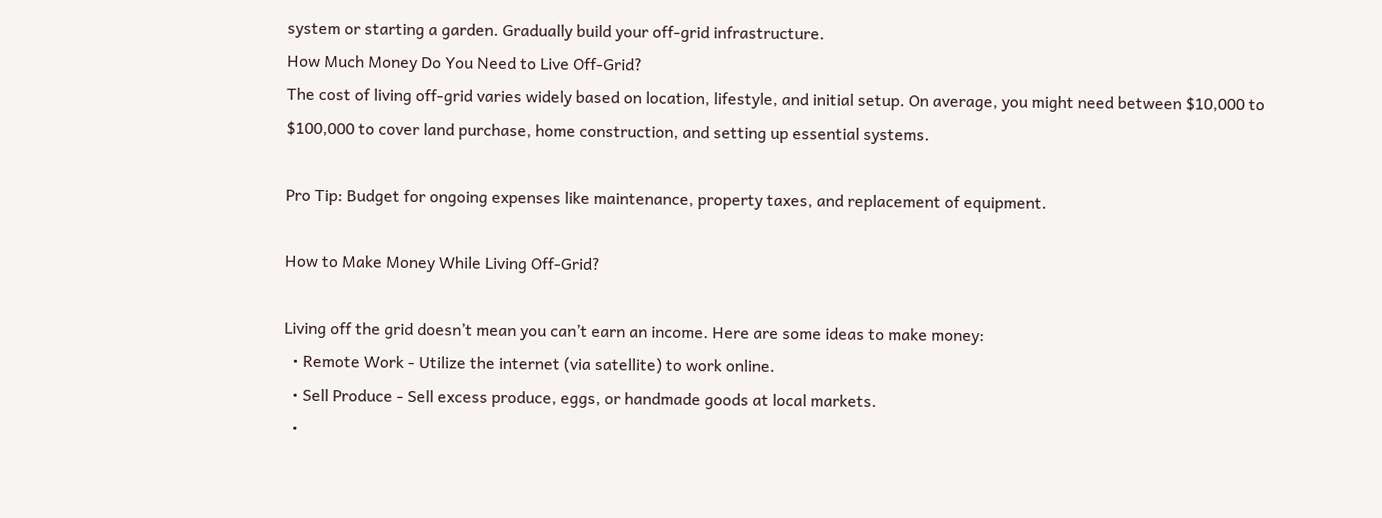system or starting a garden. Gradually build your off-grid infrastructure.
How Much Money Do You Need to Live Off-Grid?
The cost of living off-grid varies widely based on location, lifestyle, and initial setup. On average, you might need between $10,000 to $100,000 to cover land purchase, home construction, and setting up essential systems.

Pro Tip: Budget for ongoing expenses like maintenance, property taxes, and replacement of equipment.

How to Make Money While Living Off-Grid?

Living off the grid doesn’t mean you can’t earn an income. Here are some ideas to make money:
  • Remote Work - Utilize the internet (via satellite) to work online.
  • Sell Produce - Sell excess produce, eggs, or handmade goods at local markets.
  •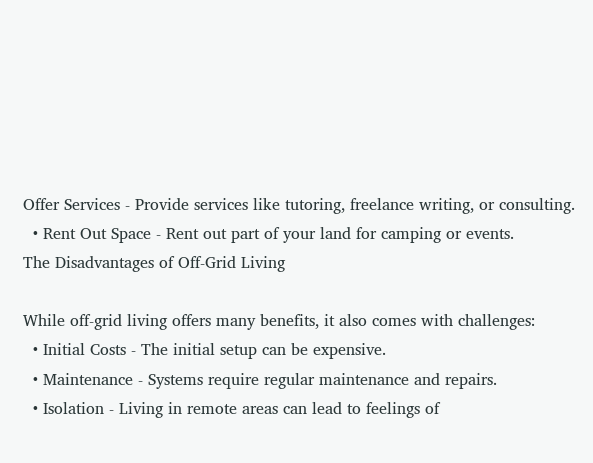Offer Services - Provide services like tutoring, freelance writing, or consulting.
  • Rent Out Space - Rent out part of your land for camping or events.
The Disadvantages of Off-Grid Living

While off-grid living offers many benefits, it also comes with challenges:
  • Initial Costs - The initial setup can be expensive.
  • Maintenance - Systems require regular maintenance and repairs.
  • Isolation - Living in remote areas can lead to feelings of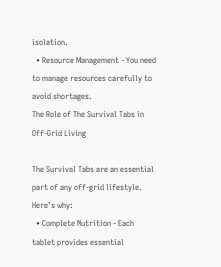isolation.
  • Resource Management - You need to manage resources carefully to avoid shortages.
The Role of The Survival Tabs in Off-Grid Living

The Survival Tabs are an essential part of any off-grid lifestyle. Here’s why:
  • Complete Nutrition - Each tablet provides essential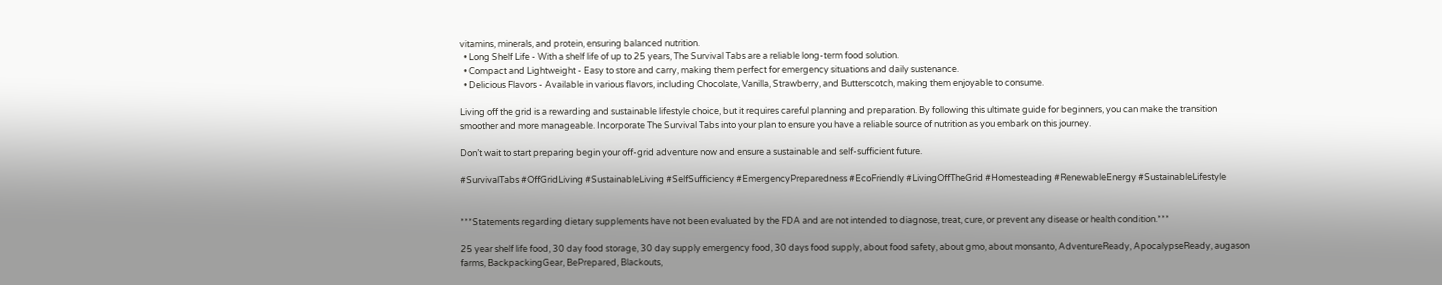vitamins, minerals, and protein, ensuring balanced nutrition.
  • Long Shelf Life - With a shelf life of up to 25 years, The Survival Tabs are a reliable long-term food solution.
  • Compact and Lightweight - Easy to store and carry, making them perfect for emergency situations and daily sustenance.
  • Delicious Flavors - Available in various flavors, including Chocolate, Vanilla, Strawberry, and Butterscotch, making them enjoyable to consume.

Living off the grid is a rewarding and sustainable lifestyle choice, but it requires careful planning and preparation. By following this ultimate guide for beginners, you can make the transition smoother and more manageable. Incorporate The Survival Tabs into your plan to ensure you have a reliable source of nutrition as you embark on this journey.

Don’t wait to start preparing begin your off-grid adventure now and ensure a sustainable and self-sufficient future.

#SurvivalTabs #OffGridLiving #SustainableLiving #SelfSufficiency #EmergencyPreparedness #EcoFriendly #LivingOffTheGrid #Homesteading #RenewableEnergy #SustainableLifestyle


***Statements regarding dietary supplements have not been evaluated by the FDA and are not intended to diagnose, treat, cure, or prevent any disease or health condition.***

25 year shelf life food, 30 day food storage, 30 day supply emergency food, 30 days food supply, about food safety, about gmo, about monsanto, AdventureReady, ApocalypseReady, augason farms, BackpackingGear, BePrepared, Blackouts,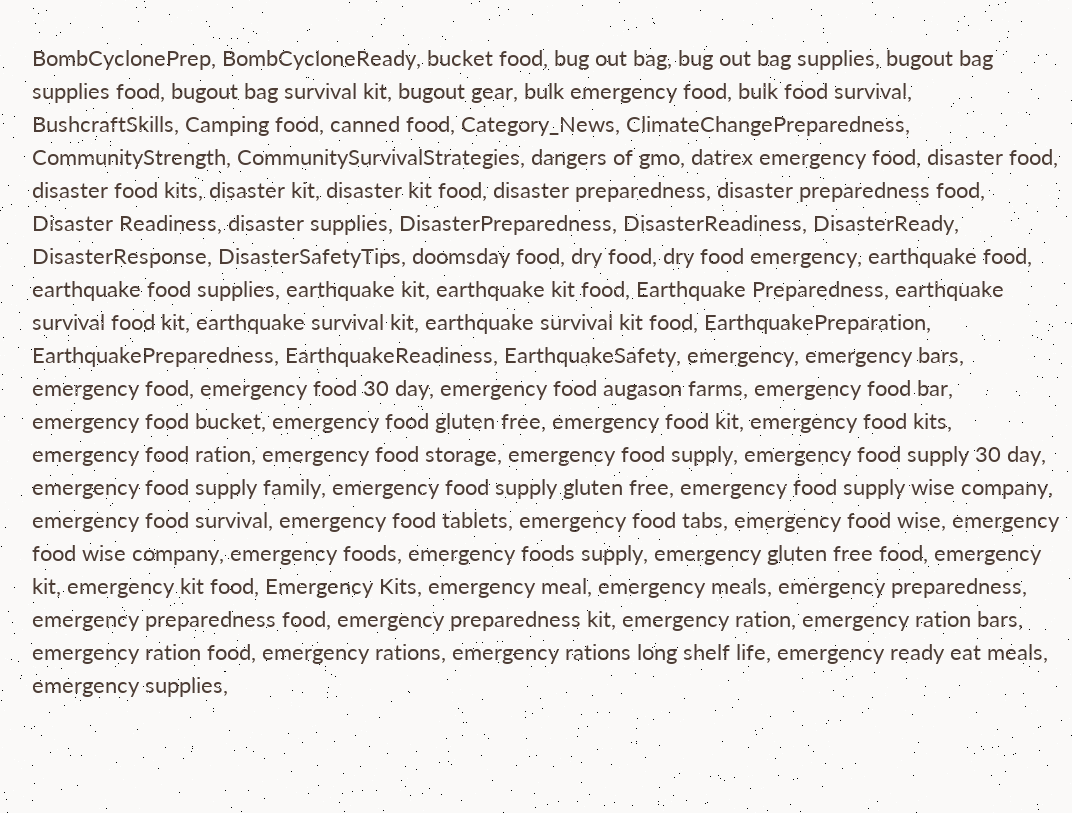BombCyclonePrep, BombCycloneReady, bucket food, bug out bag, bug out bag supplies, bugout bag supplies food, bugout bag survival kit, bugout gear, bulk emergency food, bulk food survival, BushcraftSkills, Camping food, canned food, Category_News, ClimateChangePreparedness, CommunityStrength, CommunitySurvivalStrategies, dangers of gmo, datrex emergency food, disaster food, disaster food kits, disaster kit, disaster kit food, disaster preparedness, disaster preparedness food, Disaster Readiness, disaster supplies, DisasterPreparedness, DisasterReadiness, DisasterReady, DisasterResponse, DisasterSafetyTips, doomsday food, dry food, dry food emergency, earthquake food, earthquake food supplies, earthquake kit, earthquake kit food, Earthquake Preparedness, earthquake survival food kit, earthquake survival kit, earthquake survival kit food, EarthquakePreparation, EarthquakePreparedness, EarthquakeReadiness, EarthquakeSafety, emergency, emergency bars, emergency food, emergency food 30 day, emergency food augason farms, emergency food bar, emergency food bucket, emergency food gluten free, emergency food kit, emergency food kits, emergency food ration, emergency food storage, emergency food supply, emergency food supply 30 day, emergency food supply family, emergency food supply gluten free, emergency food supply wise company, emergency food survival, emergency food tablets, emergency food tabs, emergency food wise, emergency food wise company, emergency foods, emergency foods supply, emergency gluten free food, emergency kit, emergency kit food, Emergency Kits, emergency meal, emergency meals, emergency preparedness, emergency preparedness food, emergency preparedness kit, emergency ration, emergency ration bars, emergency ration food, emergency rations, emergency rations long shelf life, emergency ready eat meals, emergency supplies,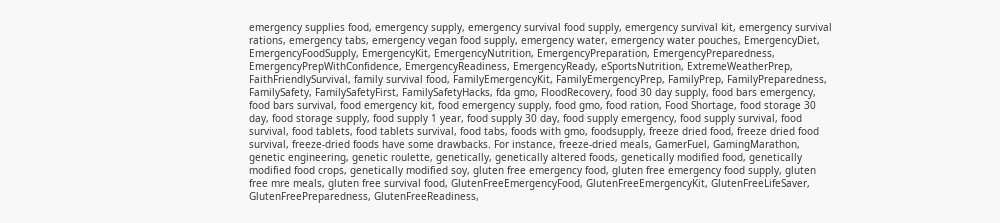emergency supplies food, emergency supply, emergency survival food supply, emergency survival kit, emergency survival rations, emergency tabs, emergency vegan food supply, emergency water, emergency water pouches, EmergencyDiet, EmergencyFoodSupply, EmergencyKit, EmergencyNutrition, EmergencyPreparation, EmergencyPreparedness, EmergencyPrepWithConfidence, EmergencyReadiness, EmergencyReady, eSportsNutrition, ExtremeWeatherPrep, FaithFriendlySurvival, family survival food, FamilyEmergencyKit, FamilyEmergencyPrep, FamilyPrep, FamilyPreparedness, FamilySafety, FamilySafetyFirst, FamilySafetyHacks, fda gmo, FloodRecovery, food 30 day supply, food bars emergency, food bars survival, food emergency kit, food emergency supply, food gmo, food ration, Food Shortage, food storage 30 day, food storage supply, food supply 1 year, food supply 30 day, food supply emergency, food supply survival, food survival, food tablets, food tablets survival, food tabs, foods with gmo, foodsupply, freeze dried food, freeze dried food survival, freeze-dried foods have some drawbacks. For instance, freeze-dried meals, GamerFuel, GamingMarathon, genetic engineering, genetic roulette, genetically, genetically altered foods, genetically modified food, genetically modified food crops, genetically modified soy, gluten free emergency food, gluten free emergency food supply, gluten free mre meals, gluten free survival food, GlutenFreeEmergencyFood, GlutenFreeEmergencyKit, GlutenFreeLifeSaver, GlutenFreePreparedness, GlutenFreeReadiness,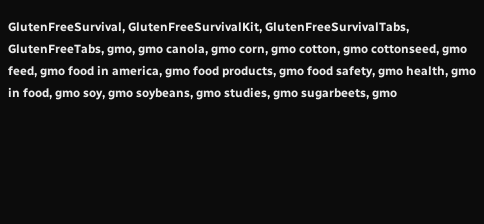GlutenFreeSurvival, GlutenFreeSurvivalKit, GlutenFreeSurvivalTabs, GlutenFreeTabs, gmo, gmo canola, gmo corn, gmo cotton, gmo cottonseed, gmo feed, gmo food in america, gmo food products, gmo food safety, gmo health, gmo in food, gmo soy, gmo soybeans, gmo studies, gmo sugarbeets, gmo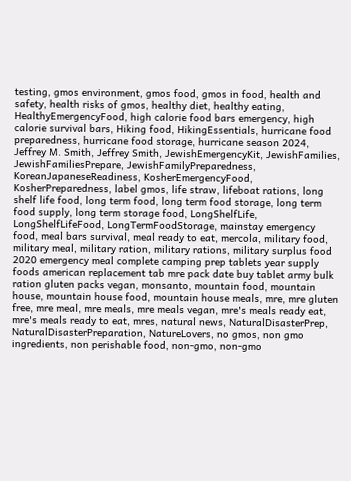testing, gmos environment, gmos food, gmos in food, health and safety, health risks of gmos, healthy diet, healthy eating, HealthyEmergencyFood, high calorie food bars emergency, high calorie survival bars, Hiking food, HikingEssentials, hurricane food preparedness, hurricane food storage, hurricane season 2024, Jeffrey M. Smith, Jeffrey Smith, JewishEmergencyKit, JewishFamilies, JewishFamiliesPrepare, JewishFamilyPreparedness, KoreanJapaneseReadiness, KosherEmergencyFood, KosherPreparedness, label gmos, life straw, lifeboat rations, long shelf life food, long term food, long term food storage, long term food supply, long term storage food, LongShelfLife, LongShelfLifeFood, LongTermFoodStorage, mainstay emergency food, meal bars survival, meal ready to eat, mercola, military food, military meal, military ration, military rations, military surplus food 2020 emergency meal complete camping prep tablets year supply foods american replacement tab mre pack date buy tablet army bulk ration gluten packs vegan, monsanto, mountain food, mountain house, mountain house food, mountain house meals, mre, mre gluten free, mre meal, mre meals, mre meals vegan, mre's meals ready eat, mre's meals ready to eat, mres, natural news, NaturalDisasterPrep, NaturalDisasterPreparation, NatureLovers, no gmos, non gmo ingredients, non perishable food, non-gmo, non-gmo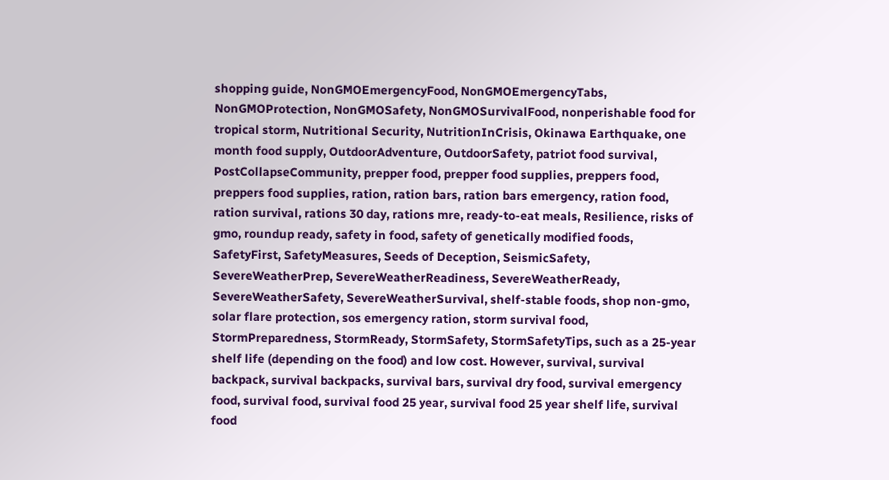shopping guide, NonGMOEmergencyFood, NonGMOEmergencyTabs, NonGMOProtection, NonGMOSafety, NonGMOSurvivalFood, nonperishable food for tropical storm, Nutritional Security, NutritionInCrisis, Okinawa Earthquake, one month food supply, OutdoorAdventure, OutdoorSafety, patriot food survival, PostCollapseCommunity, prepper food, prepper food supplies, preppers food, preppers food supplies, ration, ration bars, ration bars emergency, ration food, ration survival, rations 30 day, rations mre, ready-to-eat meals, Resilience, risks of gmo, roundup ready, safety in food, safety of genetically modified foods, SafetyFirst, SafetyMeasures, Seeds of Deception, SeismicSafety, SevereWeatherPrep, SevereWeatherReadiness, SevereWeatherReady, SevereWeatherSafety, SevereWeatherSurvival, shelf-stable foods, shop non-gmo, solar flare protection, sos emergency ration, storm survival food, StormPreparedness, StormReady, StormSafety, StormSafetyTips, such as a 25-year shelf life (depending on the food) and low cost. However, survival, survival backpack, survival backpacks, survival bars, survival dry food, survival emergency food, survival food, survival food 25 year, survival food 25 year shelf life, survival food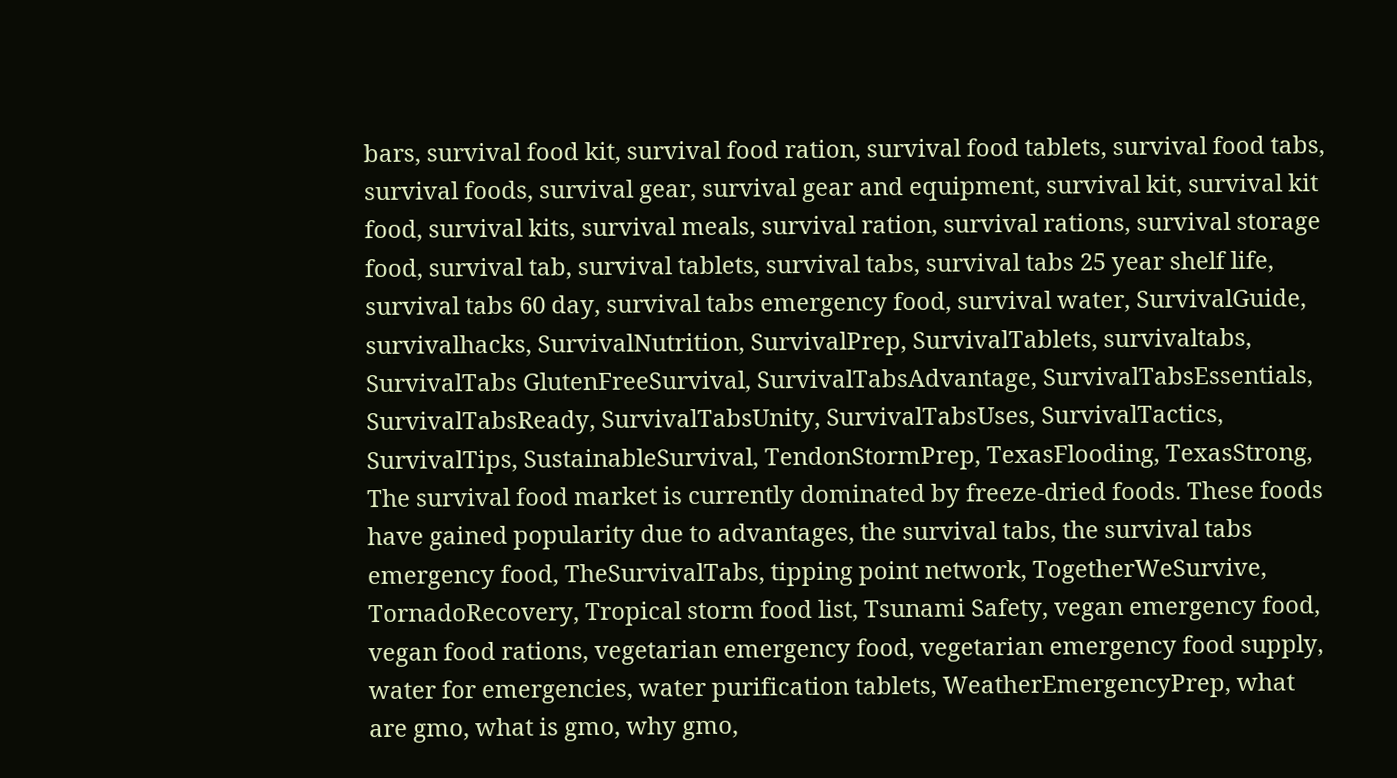bars, survival food kit, survival food ration, survival food tablets, survival food tabs, survival foods, survival gear, survival gear and equipment, survival kit, survival kit food, survival kits, survival meals, survival ration, survival rations, survival storage food, survival tab, survival tablets, survival tabs, survival tabs 25 year shelf life, survival tabs 60 day, survival tabs emergency food, survival water, SurvivalGuide, survivalhacks, SurvivalNutrition, SurvivalPrep, SurvivalTablets, survivaltabs, SurvivalTabs GlutenFreeSurvival, SurvivalTabsAdvantage, SurvivalTabsEssentials, SurvivalTabsReady, SurvivalTabsUnity, SurvivalTabsUses, SurvivalTactics, SurvivalTips, SustainableSurvival, TendonStormPrep, TexasFlooding, TexasStrong, The survival food market is currently dominated by freeze-dried foods. These foods have gained popularity due to advantages, the survival tabs, the survival tabs emergency food, TheSurvivalTabs, tipping point network, TogetherWeSurvive, TornadoRecovery, Tropical storm food list, Tsunami Safety, vegan emergency food, vegan food rations, vegetarian emergency food, vegetarian emergency food supply, water for emergencies, water purification tablets, WeatherEmergencyPrep, what are gmo, what is gmo, why gmo,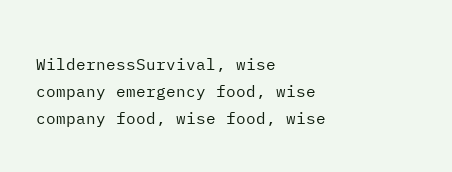WildernessSurvival, wise company emergency food, wise company food, wise food, wise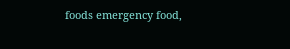foods emergency food,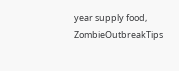year supply food, ZombieOutbreakTips